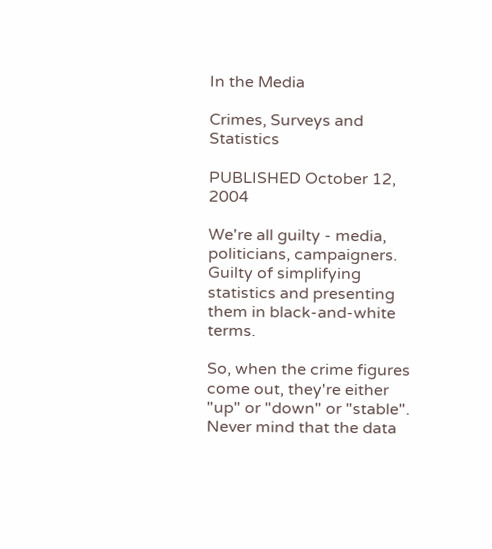In the Media

Crimes, Surveys and Statistics

PUBLISHED October 12, 2004

We're all guilty - media, politicians, campaigners. Guilty of simplifying statistics and presenting them in black-and-white terms.

So, when the crime figures come out, they're either "up" or "down" or "stable". Never mind that the data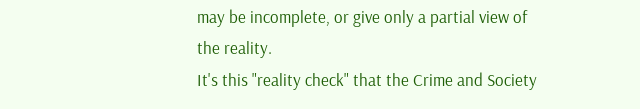may be incomplete, or give only a partial view of the reality.
It's this "reality check" that the Crime and Society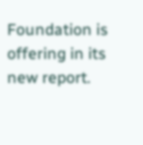Foundation is offering in its new report.